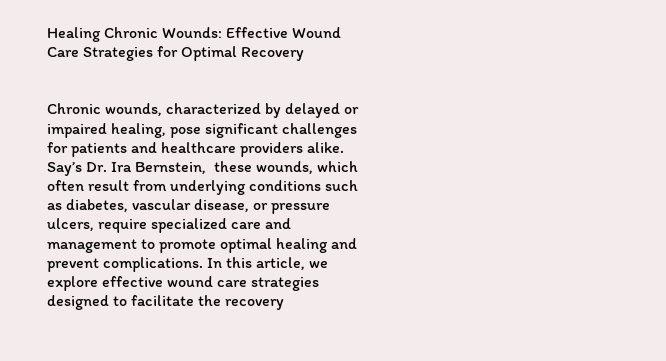Healing Chronic Wounds: Effective Wound Care Strategies for Optimal Recovery


Chronic wounds, characterized by delayed or impaired healing, pose significant challenges for patients and healthcare providers alike. Say’s Dr. Ira Bernstein,  these wounds, which often result from underlying conditions such as diabetes, vascular disease, or pressure ulcers, require specialized care and management to promote optimal healing and prevent complications. In this article, we explore effective wound care strategies designed to facilitate the recovery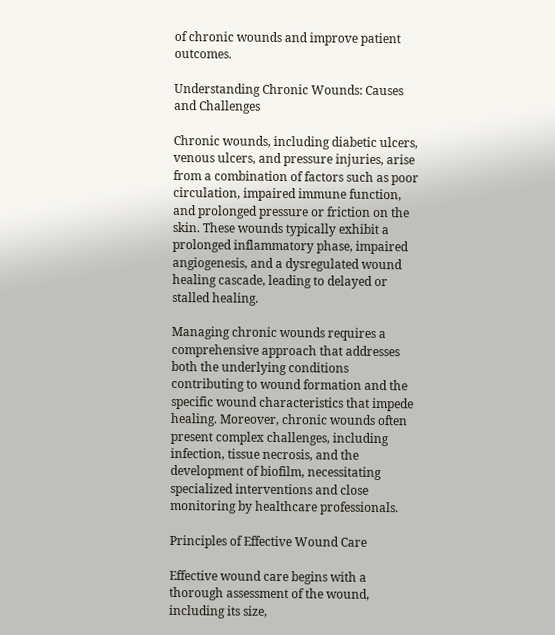of chronic wounds and improve patient outcomes.

Understanding Chronic Wounds: Causes and Challenges

Chronic wounds, including diabetic ulcers, venous ulcers, and pressure injuries, arise from a combination of factors such as poor circulation, impaired immune function, and prolonged pressure or friction on the skin. These wounds typically exhibit a prolonged inflammatory phase, impaired angiogenesis, and a dysregulated wound healing cascade, leading to delayed or stalled healing.

Managing chronic wounds requires a comprehensive approach that addresses both the underlying conditions contributing to wound formation and the specific wound characteristics that impede healing. Moreover, chronic wounds often present complex challenges, including infection, tissue necrosis, and the development of biofilm, necessitating specialized interventions and close monitoring by healthcare professionals.

Principles of Effective Wound Care

Effective wound care begins with a thorough assessment of the wound, including its size,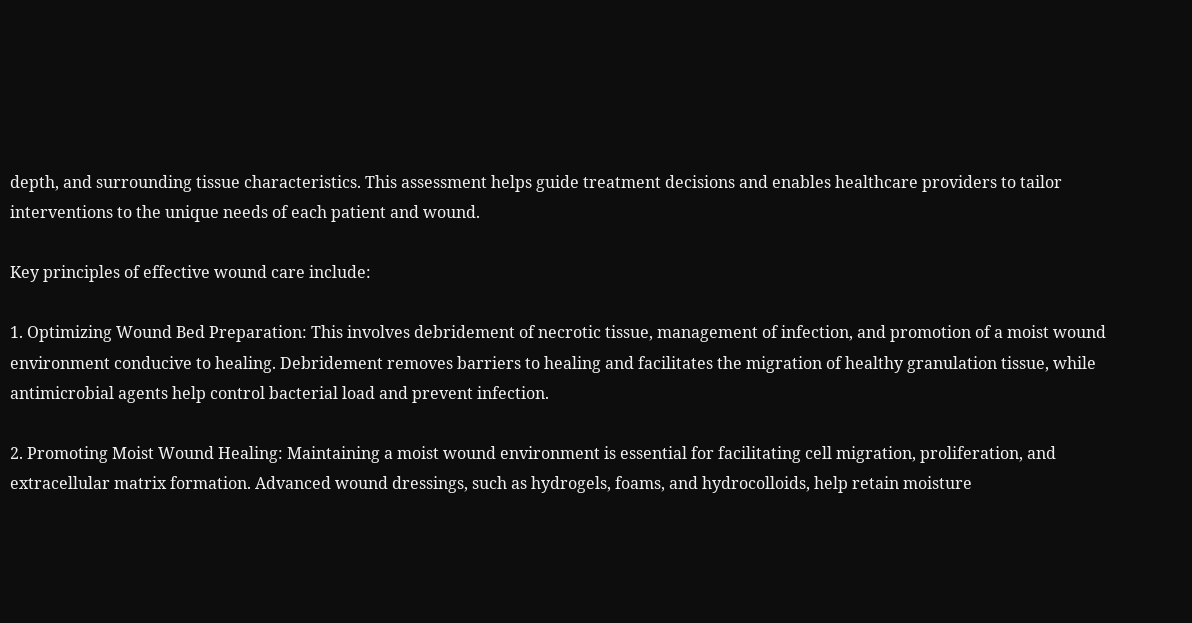depth, and surrounding tissue characteristics. This assessment helps guide treatment decisions and enables healthcare providers to tailor interventions to the unique needs of each patient and wound.

Key principles of effective wound care include:

1. Optimizing Wound Bed Preparation: This involves debridement of necrotic tissue, management of infection, and promotion of a moist wound environment conducive to healing. Debridement removes barriers to healing and facilitates the migration of healthy granulation tissue, while antimicrobial agents help control bacterial load and prevent infection.

2. Promoting Moist Wound Healing: Maintaining a moist wound environment is essential for facilitating cell migration, proliferation, and extracellular matrix formation. Advanced wound dressings, such as hydrogels, foams, and hydrocolloids, help retain moisture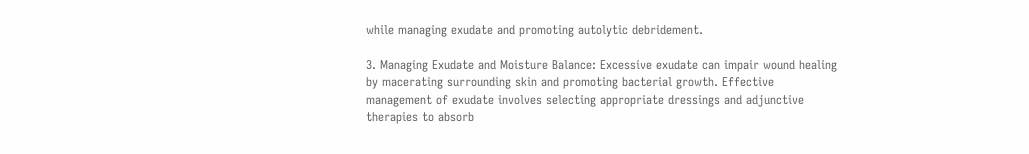while managing exudate and promoting autolytic debridement.

3. Managing Exudate and Moisture Balance: Excessive exudate can impair wound healing by macerating surrounding skin and promoting bacterial growth. Effective management of exudate involves selecting appropriate dressings and adjunctive therapies to absorb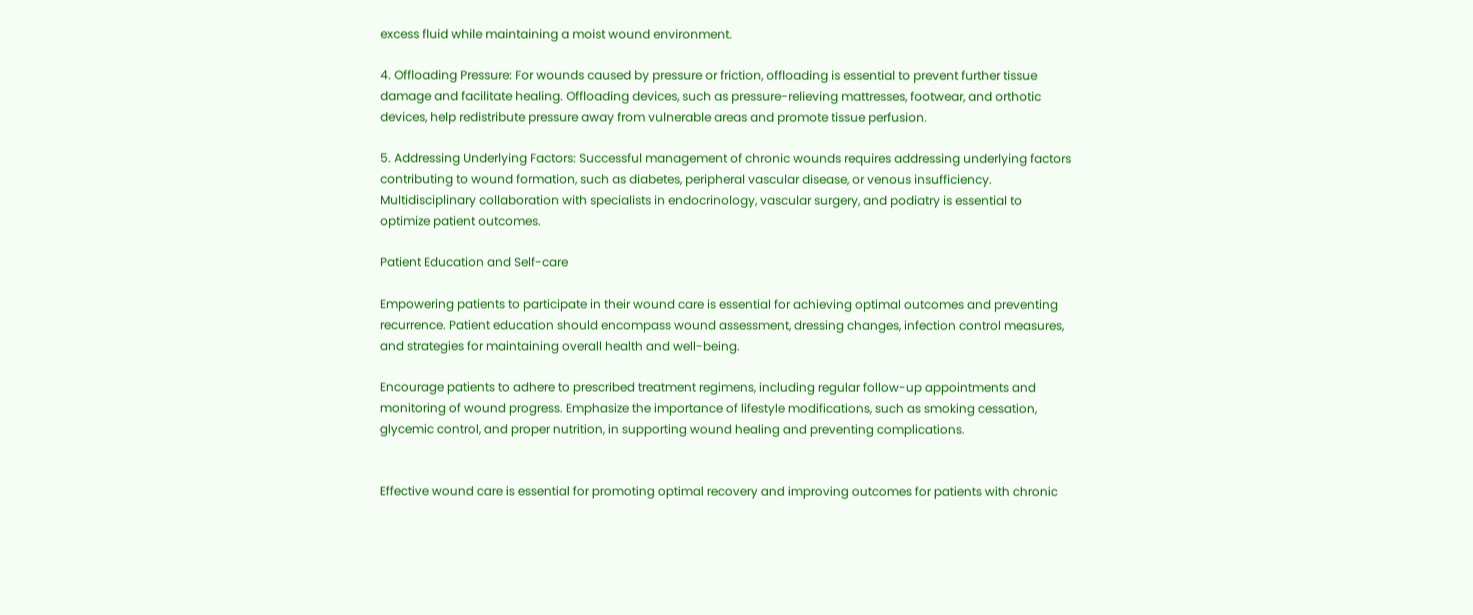excess fluid while maintaining a moist wound environment.

4. Offloading Pressure: For wounds caused by pressure or friction, offloading is essential to prevent further tissue damage and facilitate healing. Offloading devices, such as pressure-relieving mattresses, footwear, and orthotic devices, help redistribute pressure away from vulnerable areas and promote tissue perfusion.

5. Addressing Underlying Factors: Successful management of chronic wounds requires addressing underlying factors contributing to wound formation, such as diabetes, peripheral vascular disease, or venous insufficiency. Multidisciplinary collaboration with specialists in endocrinology, vascular surgery, and podiatry is essential to optimize patient outcomes.

Patient Education and Self-care

Empowering patients to participate in their wound care is essential for achieving optimal outcomes and preventing recurrence. Patient education should encompass wound assessment, dressing changes, infection control measures, and strategies for maintaining overall health and well-being.

Encourage patients to adhere to prescribed treatment regimens, including regular follow-up appointments and monitoring of wound progress. Emphasize the importance of lifestyle modifications, such as smoking cessation, glycemic control, and proper nutrition, in supporting wound healing and preventing complications.


Effective wound care is essential for promoting optimal recovery and improving outcomes for patients with chronic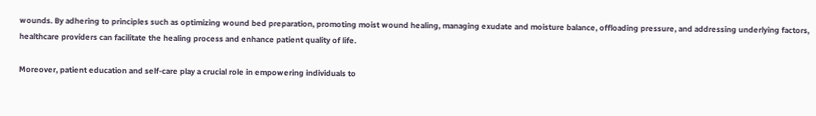wounds. By adhering to principles such as optimizing wound bed preparation, promoting moist wound healing, managing exudate and moisture balance, offloading pressure, and addressing underlying factors, healthcare providers can facilitate the healing process and enhance patient quality of life.

Moreover, patient education and self-care play a crucial role in empowering individuals to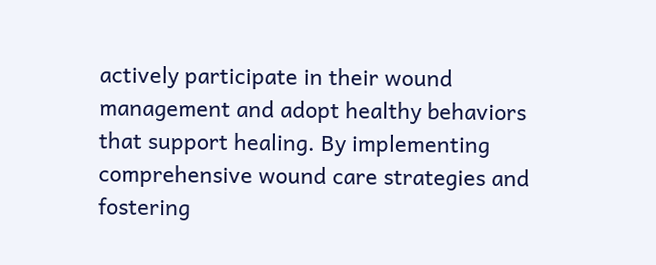actively participate in their wound management and adopt healthy behaviors that support healing. By implementing comprehensive wound care strategies and fostering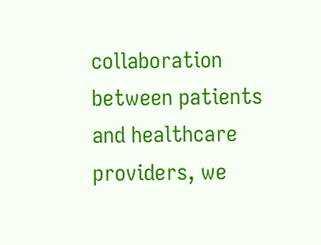collaboration between patients and healthcare providers, we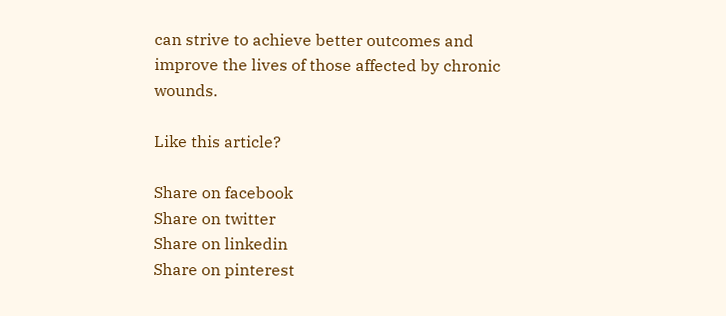can strive to achieve better outcomes and improve the lives of those affected by chronic wounds.

Like this article?

Share on facebook
Share on twitter
Share on linkedin
Share on pinterest